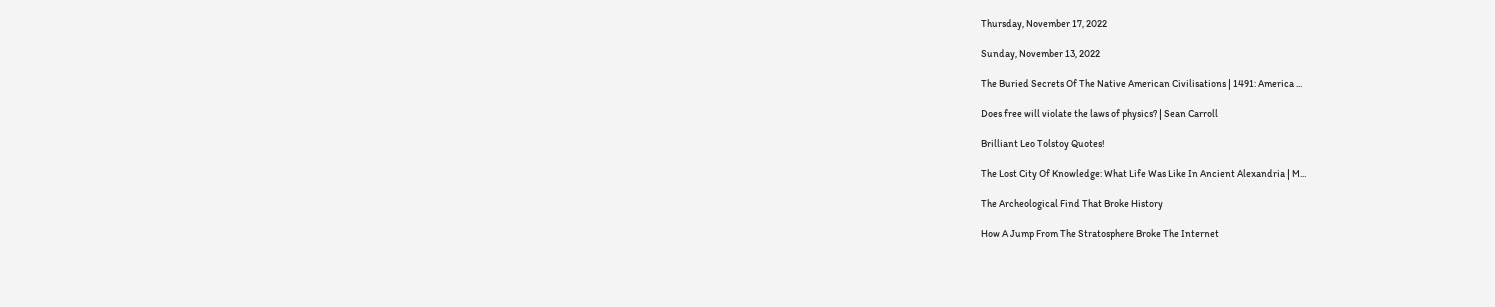Thursday, November 17, 2022

Sunday, November 13, 2022

The Buried Secrets Of The Native American Civilisations | 1491: America ...

Does free will violate the laws of physics? | Sean Carroll

Brilliant Leo Tolstoy Quotes!

The Lost City Of Knowledge: What Life Was Like In Ancient Alexandria | M...

The Archeological Find That Broke History

How A Jump From The Stratosphere Broke The Internet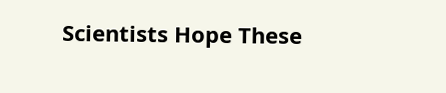Scientists Hope These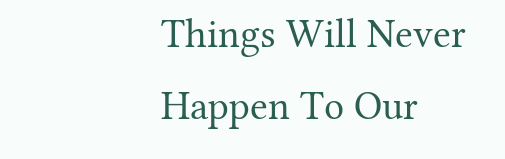Things Will Never Happen To Our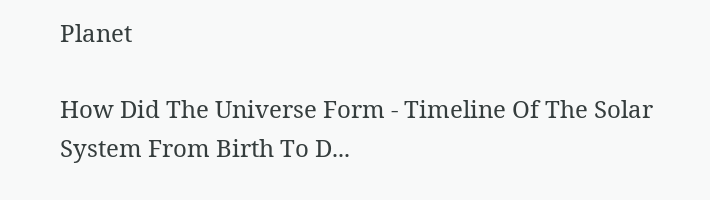Planet

How Did The Universe Form - Timeline Of The Solar System From Birth To D...